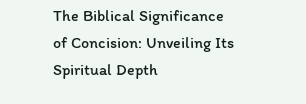The Biblical Significance of Concision: Unveiling Its Spiritual Depth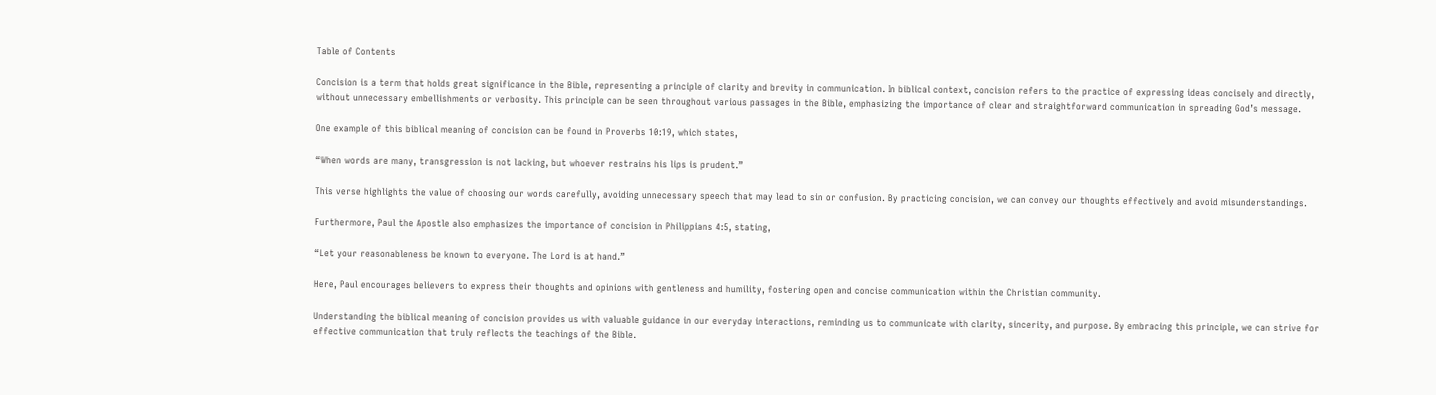Table of Contents

Concision is a term that holds great significance in the Bible, representing a principle of clarity and brevity in communication. In biblical context, concision refers to the practice of expressing ideas concisely and directly, without unnecessary embellishments or verbosity. This principle can be seen throughout various passages in the Bible, emphasizing the importance of clear and straightforward communication in spreading God’s message.

One example of this biblical meaning of concision can be found in Proverbs 10:19, which states,

“When words are many, transgression is not lacking, but whoever restrains his lips is prudent.”

This verse highlights the value of choosing our words carefully, avoiding unnecessary speech that may lead to sin or confusion. By practicing concision, we can convey our thoughts effectively and avoid misunderstandings.

Furthermore, Paul the Apostle also emphasizes the importance of concision in Philippians 4:5, stating,

“Let your reasonableness be known to everyone. The Lord is at hand.”

Here, Paul encourages believers to express their thoughts and opinions with gentleness and humility, fostering open and concise communication within the Christian community.

Understanding the biblical meaning of concision provides us with valuable guidance in our everyday interactions, reminding us to communicate with clarity, sincerity, and purpose. By embracing this principle, we can strive for effective communication that truly reflects the teachings of the Bible.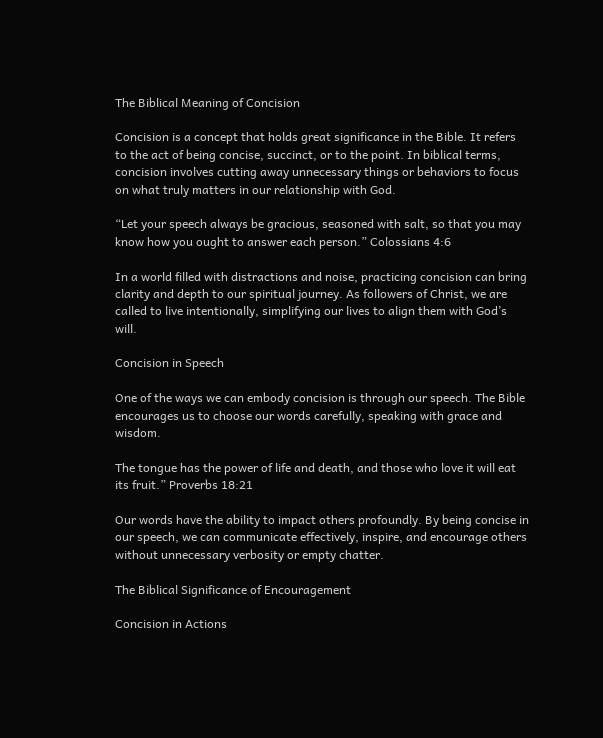The Biblical Meaning of Concision

Concision is a concept that holds great significance in the Bible. It refers to the act of being concise, succinct, or to the point. In biblical terms, concision involves cutting away unnecessary things or behaviors to focus on what truly matters in our relationship with God.

“Let your speech always be gracious, seasoned with salt, so that you may know how you ought to answer each person.” Colossians 4:6

In a world filled with distractions and noise, practicing concision can bring clarity and depth to our spiritual journey. As followers of Christ, we are called to live intentionally, simplifying our lives to align them with God’s will.

Concision in Speech

One of the ways we can embody concision is through our speech. The Bible encourages us to choose our words carefully, speaking with grace and wisdom.

The tongue has the power of life and death, and those who love it will eat its fruit.” Proverbs 18:21

Our words have the ability to impact others profoundly. By being concise in our speech, we can communicate effectively, inspire, and encourage others without unnecessary verbosity or empty chatter.

The Biblical Significance of Encouragement

Concision in Actions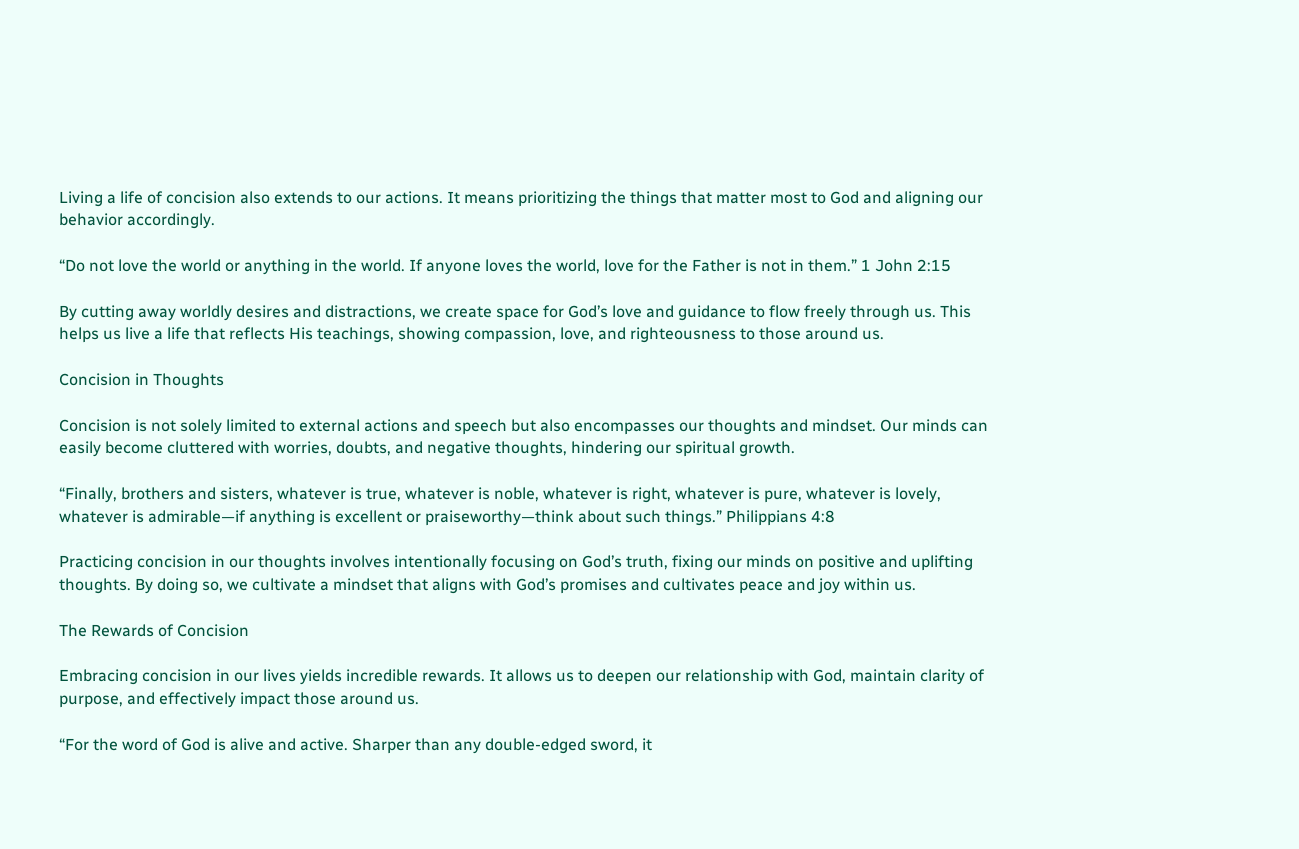Living a life of concision also extends to our actions. It means prioritizing the things that matter most to God and aligning our behavior accordingly.

“Do not love the world or anything in the world. If anyone loves the world, love for the Father is not in them.” 1 John 2:15

By cutting away worldly desires and distractions, we create space for God’s love and guidance to flow freely through us. This helps us live a life that reflects His teachings, showing compassion, love, and righteousness to those around us.

Concision in Thoughts

Concision is not solely limited to external actions and speech but also encompasses our thoughts and mindset. Our minds can easily become cluttered with worries, doubts, and negative thoughts, hindering our spiritual growth.

“Finally, brothers and sisters, whatever is true, whatever is noble, whatever is right, whatever is pure, whatever is lovely, whatever is admirable—if anything is excellent or praiseworthy—think about such things.” Philippians 4:8

Practicing concision in our thoughts involves intentionally focusing on God’s truth, fixing our minds on positive and uplifting thoughts. By doing so, we cultivate a mindset that aligns with God’s promises and cultivates peace and joy within us.

The Rewards of Concision

Embracing concision in our lives yields incredible rewards. It allows us to deepen our relationship with God, maintain clarity of purpose, and effectively impact those around us.

“For the word of God is alive and active. Sharper than any double-edged sword, it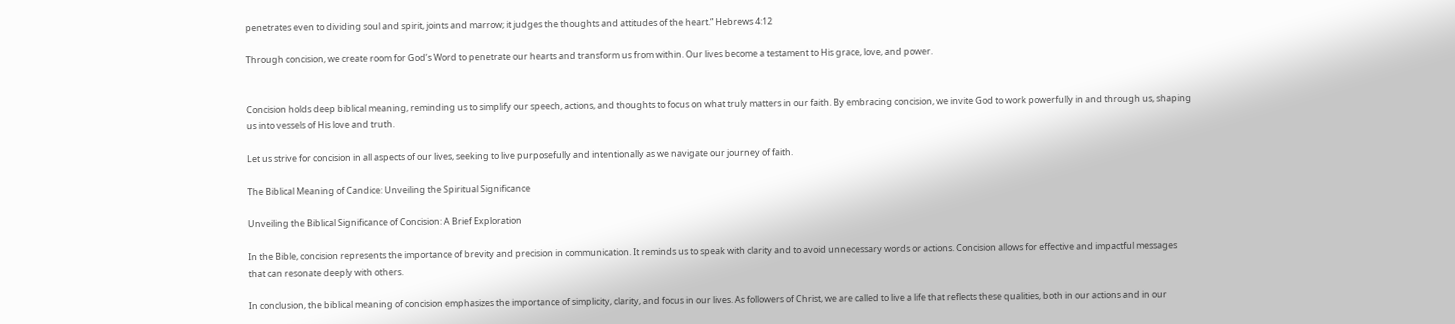penetrates even to dividing soul and spirit, joints and marrow; it judges the thoughts and attitudes of the heart.” Hebrews 4:12

Through concision, we create room for God’s Word to penetrate our hearts and transform us from within. Our lives become a testament to His grace, love, and power.


Concision holds deep biblical meaning, reminding us to simplify our speech, actions, and thoughts to focus on what truly matters in our faith. By embracing concision, we invite God to work powerfully in and through us, shaping us into vessels of His love and truth.

Let us strive for concision in all aspects of our lives, seeking to live purposefully and intentionally as we navigate our journey of faith.

The Biblical Meaning of Candice: Unveiling the Spiritual Significance

Unveiling the Biblical Significance of Concision: A Brief Exploration

In the Bible, concision represents the importance of brevity and precision in communication. It reminds us to speak with clarity and to avoid unnecessary words or actions. Concision allows for effective and impactful messages that can resonate deeply with others.

In conclusion, the biblical meaning of concision emphasizes the importance of simplicity, clarity, and focus in our lives. As followers of Christ, we are called to live a life that reflects these qualities, both in our actions and in our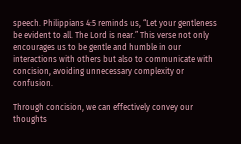speech. Philippians 4:5 reminds us, “Let your gentleness be evident to all. The Lord is near.” This verse not only encourages us to be gentle and humble in our interactions with others but also to communicate with concision, avoiding unnecessary complexity or confusion.

Through concision, we can effectively convey our thoughts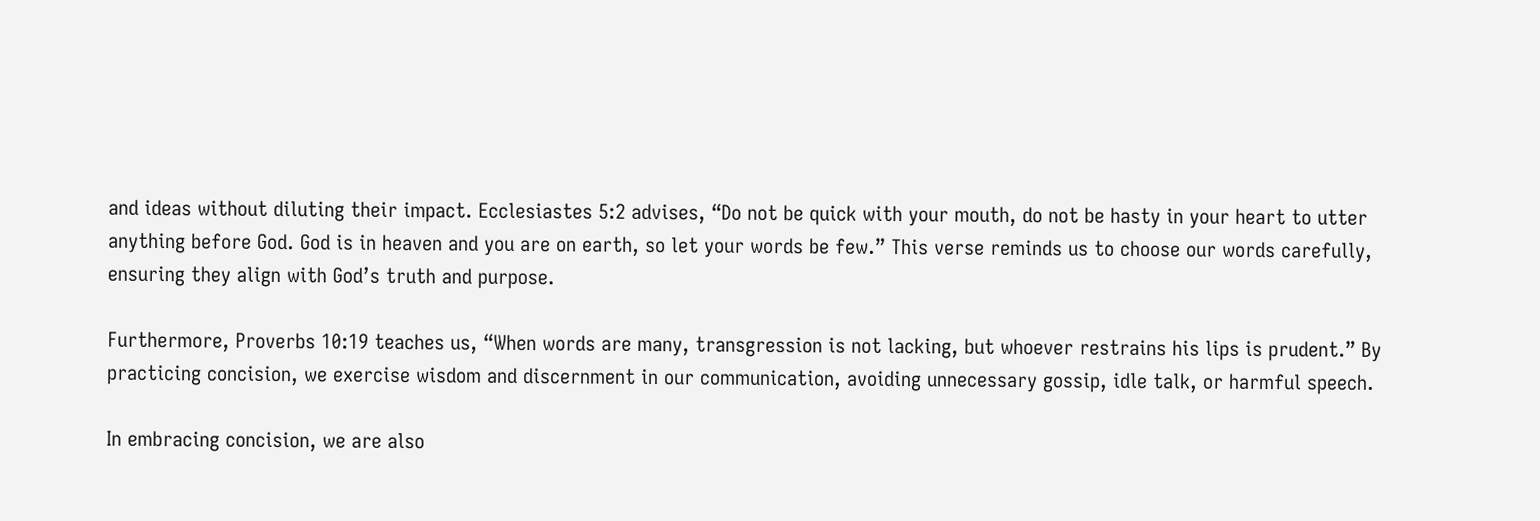and ideas without diluting their impact. Ecclesiastes 5:2 advises, “Do not be quick with your mouth, do not be hasty in your heart to utter anything before God. God is in heaven and you are on earth, so let your words be few.” This verse reminds us to choose our words carefully, ensuring they align with God’s truth and purpose.

Furthermore, Proverbs 10:19 teaches us, “When words are many, transgression is not lacking, but whoever restrains his lips is prudent.” By practicing concision, we exercise wisdom and discernment in our communication, avoiding unnecessary gossip, idle talk, or harmful speech.

In embracing concision, we are also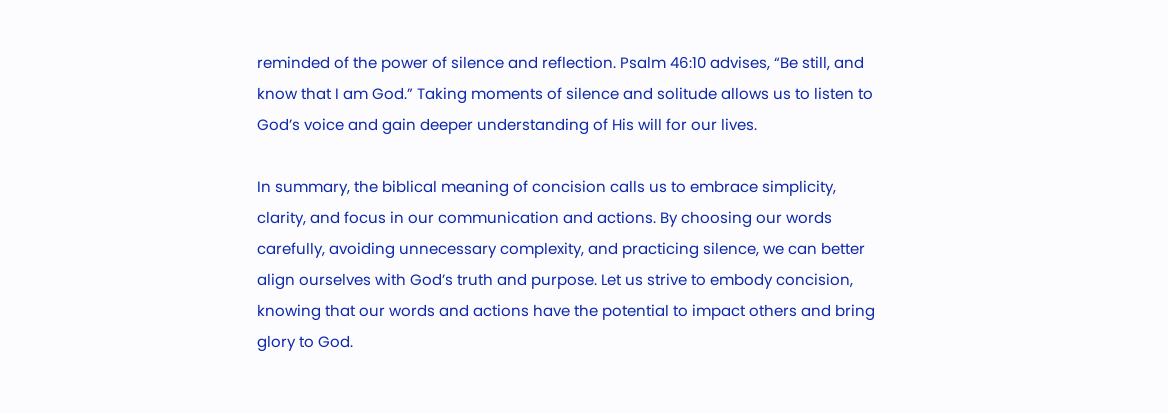reminded of the power of silence and reflection. Psalm 46:10 advises, “Be still, and know that I am God.” Taking moments of silence and solitude allows us to listen to God’s voice and gain deeper understanding of His will for our lives.

In summary, the biblical meaning of concision calls us to embrace simplicity, clarity, and focus in our communication and actions. By choosing our words carefully, avoiding unnecessary complexity, and practicing silence, we can better align ourselves with God’s truth and purpose. Let us strive to embody concision, knowing that our words and actions have the potential to impact others and bring glory to God.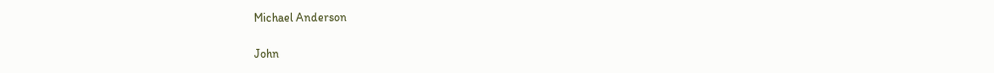Michael Anderson

John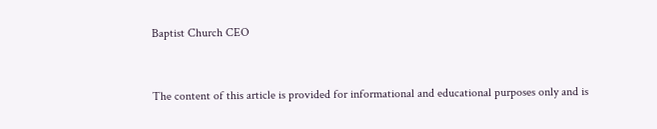Baptist Church CEO


The content of this article is provided for informational and educational purposes only and is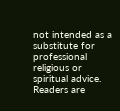not intended as a substitute for professional religious or spiritual advice. Readers are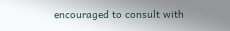encouraged to consult with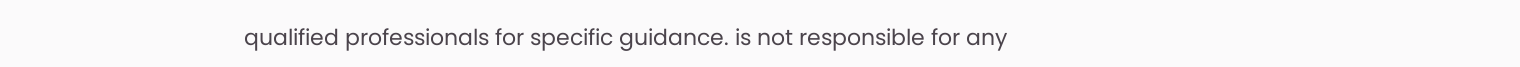qualified professionals for specific guidance. is not responsible for any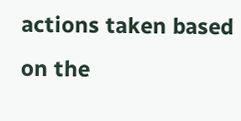actions taken based on the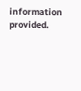information provided.